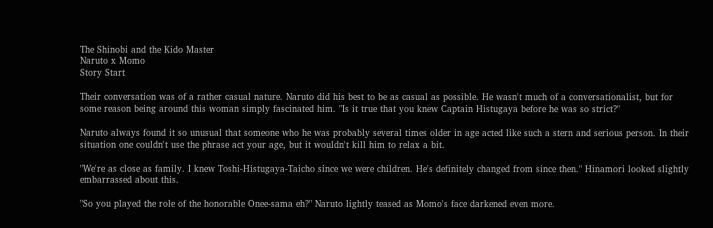The Shinobi and the Kido Master
Naruto x Momo
Story Start

Their conversation was of a rather casual nature. Naruto did his best to be as casual as possible. He wasn't much of a conversationalist, but for some reason being around this woman simply fascinated him. "Is it true that you knew Captain Histugaya before he was so strict?"

Naruto always found it so unusual that someone who he was probably several times older in age acted like such a stern and serious person. In their situation one couldn't use the phrase act your age, but it wouldn't kill him to relax a bit.

"We're as close as family. I knew Toshi-Histugaya-Taicho since we were children. He's definitely changed from since then." Hinamori looked slightly embarrassed about this.

"So you played the role of the honorable Onee-sama eh?" Naruto lightly teased as Momo's face darkened even more.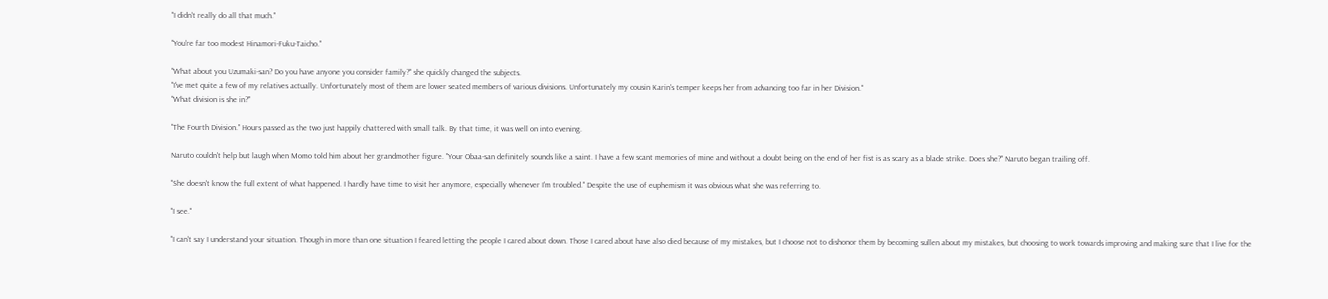"I didn't really do all that much."

"You're far too modest Hinamori-Fuku-Taicho."

"What about you Uzumaki-san? Do you have anyone you consider family?" she quickly changed the subjects.
"I've met quite a few of my relatives actually. Unfortunately most of them are lower seated members of various divisions. Unfortunately my cousin Karin's temper keeps her from advancing too far in her Division."
"What division is she in?"

"The Fourth Division." Hours passed as the two just happily chattered with small talk. By that time, it was well on into evening.

Naruto couldn't help but laugh when Momo told him about her grandmother figure. "Your Obaa-san definitely sounds like a saint. I have a few scant memories of mine and without a doubt being on the end of her fist is as scary as a blade strike. Does she?" Naruto began trailing off.

"She doesn't know the full extent of what happened. I hardly have time to visit her anymore, especially whenever I'm troubled." Despite the use of euphemism it was obvious what she was referring to.

"I see."

"I can't say I understand your situation. Though in more than one situation I feared letting the people I cared about down. Those I cared about have also died because of my mistakes, but I choose not to dishonor them by becoming sullen about my mistakes, but choosing to work towards improving and making sure that I live for the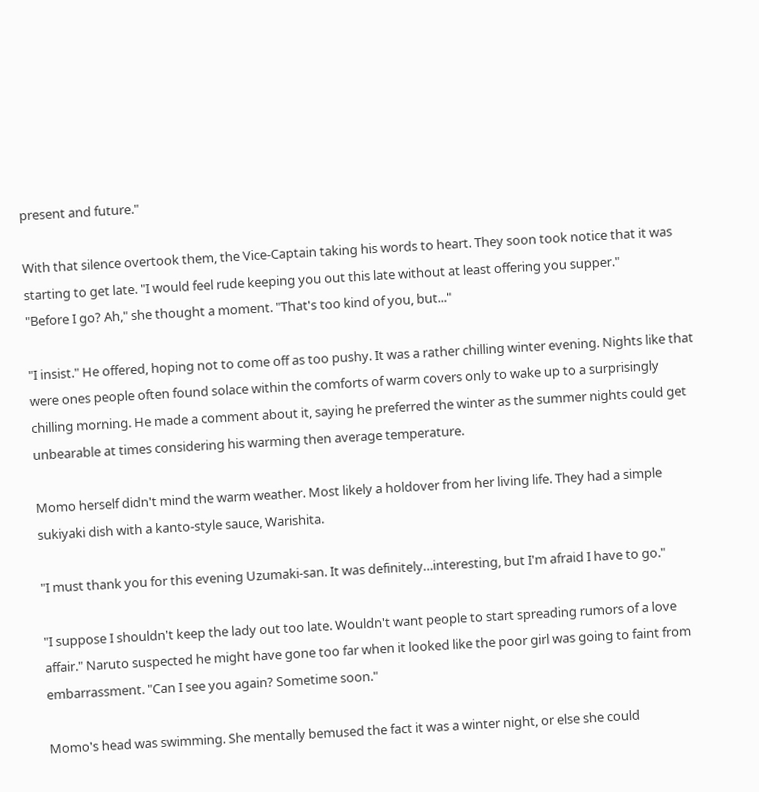present and future."

With that silence overtook them, the Vice-Captain taking his words to heart. They soon took notice that it was starting to get late. "I would feel rude keeping you out this late without at least offering you supper."
"Before I go? Ah," she thought a moment. "That's too kind of you, but..."

"I insist." He offered, hoping not to come off as too pushy. It was a rather chilling winter evening. Nights like that were ones people often found solace within the comforts of warm covers only to wake up to a surprisingly chilling morning. He made a comment about it, saying he preferred the winter as the summer nights could get unbearable at times considering his warming then average temperature.

Momo herself didn't mind the warm weather. Most likely a holdover from her living life. They had a simple sukiyaki dish with a kanto-style sauce, Warishita.

"I must thank you for this evening Uzumaki-san. It was definitely…interesting, but I'm afraid I have to go."

"I suppose I shouldn't keep the lady out too late. Wouldn't want people to start spreading rumors of a love affair." Naruto suspected he might have gone too far when it looked like the poor girl was going to faint from embarrassment. "Can I see you again? Sometime soon."

Momo's head was swimming. She mentally bemused the fact it was a winter night, or else she could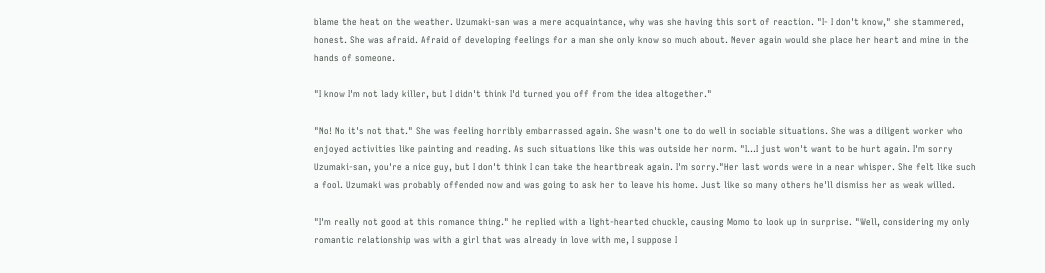blame the heat on the weather. Uzumaki-san was a mere acquaintance, why was she having this sort of reaction. "I- I don't know," she stammered, honest. She was afraid. Afraid of developing feelings for a man she only know so much about. Never again would she place her heart and mine in the hands of someone.

"I know I'm not lady killer, but I didn't think I'd turned you off from the idea altogether."

"No! No it's not that." She was feeling horribly embarrassed again. She wasn't one to do well in sociable situations. She was a diligent worker who enjoyed activities like painting and reading. As such situations like this was outside her norm. "I...I just won't want to be hurt again. I'm sorry Uzumaki-san, you're a nice guy, but I don't think I can take the heartbreak again. I'm sorry."Her last words were in a near whisper. She felt like such a fool. Uzumaki was probably offended now and was going to ask her to leave his home. Just like so many others he'll dismiss her as weak willed.

"I'm really not good at this romance thing." he replied with a light-hearted chuckle, causing Momo to look up in surprise. "Well, considering my only romantic relationship was with a girl that was already in love with me, I suppose I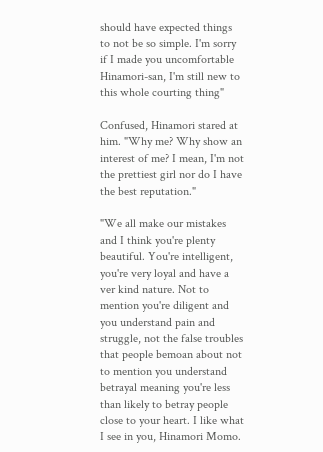should have expected things to not be so simple. I'm sorry if I made you uncomfortable Hinamori-san, I'm still new to this whole courting thing"

Confused, Hinamori stared at him. "Why me? Why show an interest of me? I mean, I'm not the prettiest girl nor do I have the best reputation."

"We all make our mistakes and I think you're plenty beautiful. You're intelligent, you're very loyal and have a ver kind nature. Not to mention you're diligent and you understand pain and struggle, not the false troubles that people bemoan about not to mention you understand betrayal meaning you're less than likely to betray people close to your heart. I like what I see in you, Hinamori Momo.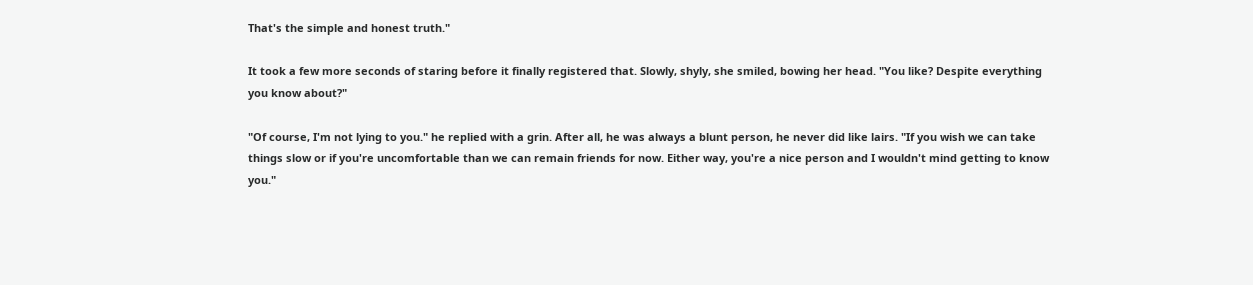That's the simple and honest truth."

It took a few more seconds of staring before it finally registered that. Slowly, shyly, she smiled, bowing her head. "You like? Despite everything you know about?"

"Of course, I'm not lying to you." he replied with a grin. After all, he was always a blunt person, he never did like lairs. "If you wish we can take things slow or if you're uncomfortable than we can remain friends for now. Either way, you're a nice person and I wouldn't mind getting to know you."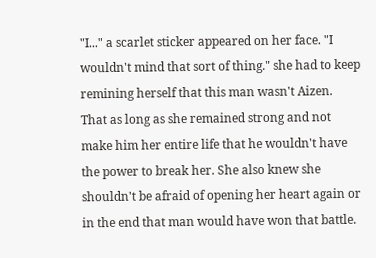"I..." a scarlet sticker appeared on her face. "I wouldn't mind that sort of thing." she had to keep remining herself that this man wasn't Aizen. That as long as she remained strong and not make him her entire life that he wouldn't have the power to break her. She also knew she shouldn't be afraid of opening her heart again or in the end that man would have won that battle.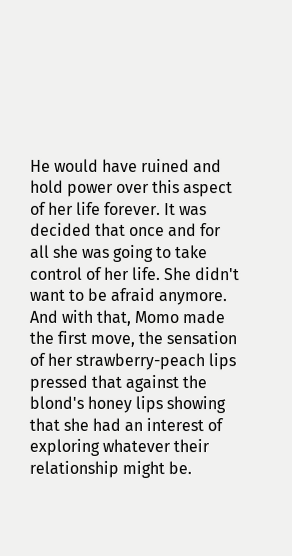He would have ruined and hold power over this aspect of her life forever. It was decided that once and for all she was going to take control of her life. She didn't want to be afraid anymore.
And with that, Momo made the first move, the sensation of her strawberry-peach lips pressed that against the blond's honey lips showing that she had an interest of exploring whatever their relationship might be.